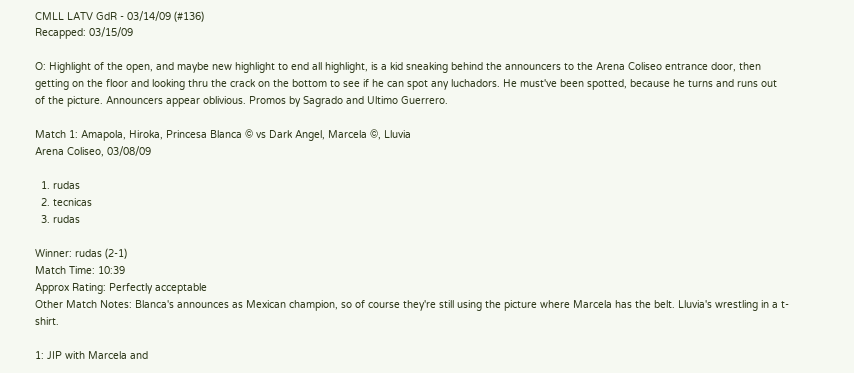CMLL LATV GdR - 03/14/09 (#136)
Recapped: 03/15/09

O: Highlight of the open, and maybe new highlight to end all highlight, is a kid sneaking behind the announcers to the Arena Coliseo entrance door, then getting on the floor and looking thru the crack on the bottom to see if he can spot any luchadors. He must've been spotted, because he turns and runs out of the picture. Announcers appear oblivious. Promos by Sagrado and Ultimo Guerrero.

Match 1: Amapola, Hiroka, Princesa Blanca © vs Dark Angel, Marcela ©, Lluvia
Arena Coliseo, 03/08/09

  1. rudas
  2. tecnicas
  3. rudas

Winner: rudas (2-1)
Match Time: 10:39
Approx Rating: Perfectly acceptable
Other Match Notes: Blanca's announces as Mexican champion, so of course they're still using the picture where Marcela has the belt. Lluvia's wrestling in a t-shirt.

1: JIP with Marcela and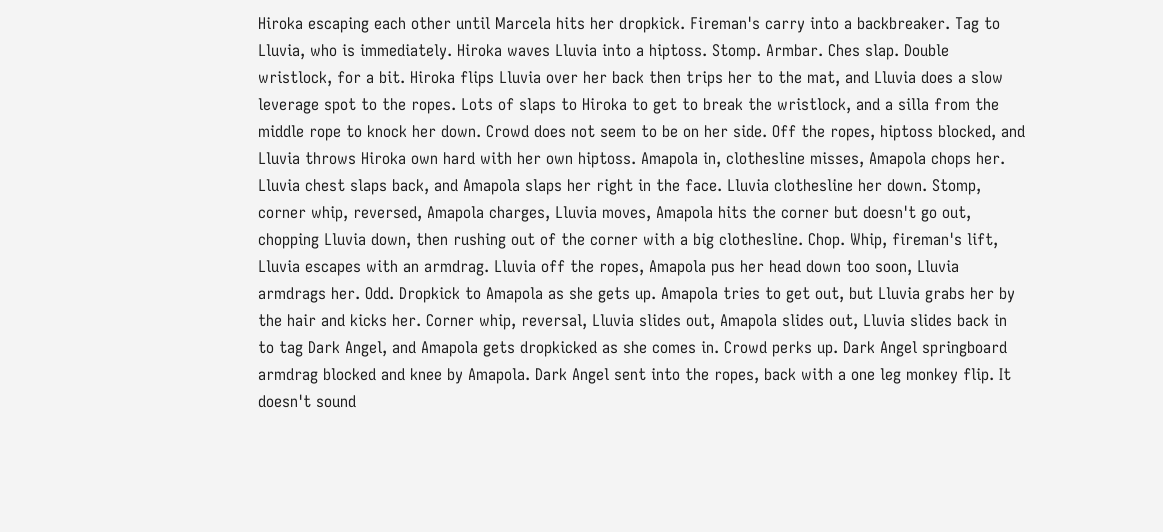Hiroka escaping each other until Marcela hits her dropkick. Fireman's carry into a backbreaker. Tag to Lluvia, who is immediately. Hiroka waves Lluvia into a hiptoss. Stomp. Armbar. Ches slap. Double wristlock, for a bit. Hiroka flips Lluvia over her back then trips her to the mat, and Lluvia does a slow leverage spot to the ropes. Lots of slaps to Hiroka to get to break the wristlock, and a silla from the middle rope to knock her down. Crowd does not seem to be on her side. Off the ropes, hiptoss blocked, and Lluvia throws Hiroka own hard with her own hiptoss. Amapola in, clothesline misses, Amapola chops her. Lluvia chest slaps back, and Amapola slaps her right in the face. Lluvia clothesline her down. Stomp, corner whip, reversed, Amapola charges, Lluvia moves, Amapola hits the corner but doesn't go out, chopping Lluvia down, then rushing out of the corner with a big clothesline. Chop. Whip, fireman's lift, Lluvia escapes with an armdrag. Lluvia off the ropes, Amapola pus her head down too soon, Lluvia armdrags her. Odd. Dropkick to Amapola as she gets up. Amapola tries to get out, but Lluvia grabs her by the hair and kicks her. Corner whip, reversal, Lluvia slides out, Amapola slides out, Lluvia slides back in to tag Dark Angel, and Amapola gets dropkicked as she comes in. Crowd perks up. Dark Angel springboard armdrag blocked and knee by Amapola. Dark Angel sent into the ropes, back with a one leg monkey flip. It doesn't sound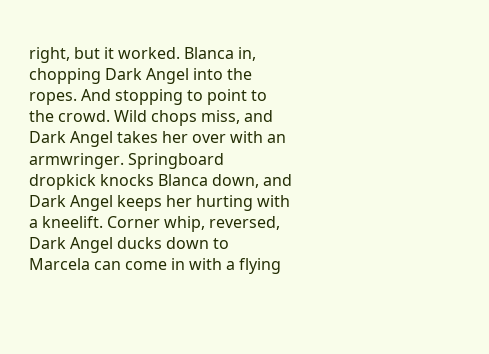right, but it worked. Blanca in, chopping Dark Angel into the ropes. And stopping to point to the crowd. Wild chops miss, and Dark Angel takes her over with an armwringer. Springboard dropkick knocks Blanca down, and Dark Angel keeps her hurting with a kneelift. Corner whip, reversed, Dark Angel ducks down to Marcela can come in with a flying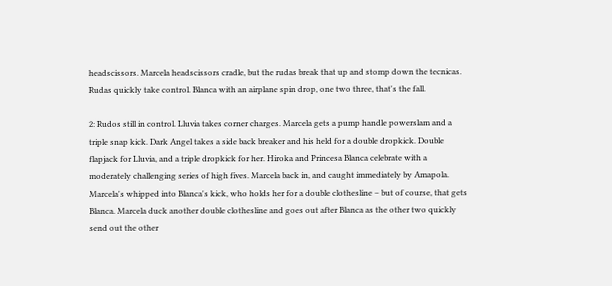headscissors. Marcela headscissors cradle, but the rudas break that up and stomp down the tecnicas. Rudas quickly take control. Blanca with an airplane spin drop, one two three, that's the fall.

2: Rudos still in control. Lluvia takes corner charges. Marcela gets a pump handle powerslam and a triple snap kick. Dark Angel takes a side back breaker and his held for a double dropkick. Double flapjack for Lluvia, and a triple dropkick for her. Hiroka and Princesa Blanca celebrate with a moderately challenging series of high fives. Marcela back in, and caught immediately by Amapola. Marcela's whipped into Blanca's kick, who holds her for a double clothesline – but of course, that gets Blanca. Marcela duck another double clothesline and goes out after Blanca as the other two quickly send out the other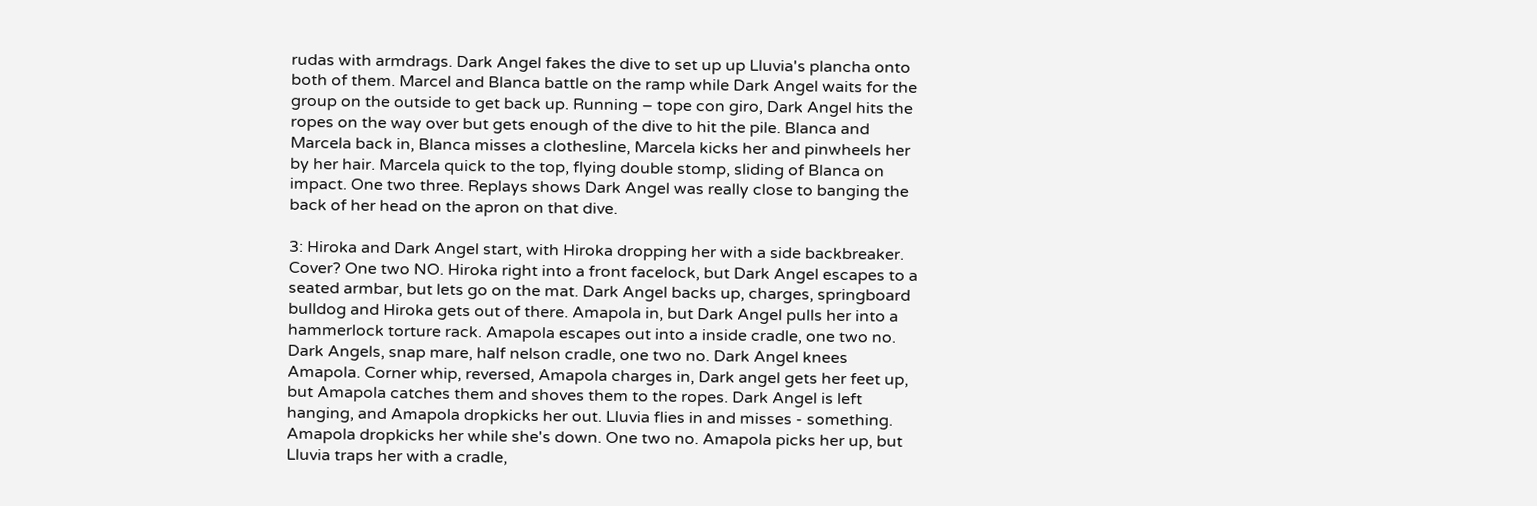rudas with armdrags. Dark Angel fakes the dive to set up up Lluvia's plancha onto both of them. Marcel and Blanca battle on the ramp while Dark Angel waits for the group on the outside to get back up. Running – tope con giro, Dark Angel hits the ropes on the way over but gets enough of the dive to hit the pile. Blanca and Marcela back in, Blanca misses a clothesline, Marcela kicks her and pinwheels her by her hair. Marcela quick to the top, flying double stomp, sliding of Blanca on impact. One two three. Replays shows Dark Angel was really close to banging the back of her head on the apron on that dive.

3: Hiroka and Dark Angel start, with Hiroka dropping her with a side backbreaker. Cover? One two NO. Hiroka right into a front facelock, but Dark Angel escapes to a seated armbar, but lets go on the mat. Dark Angel backs up, charges, springboard bulldog and Hiroka gets out of there. Amapola in, but Dark Angel pulls her into a hammerlock torture rack. Amapola escapes out into a inside cradle, one two no. Dark Angels, snap mare, half nelson cradle, one two no. Dark Angel knees Amapola. Corner whip, reversed, Amapola charges in, Dark angel gets her feet up, but Amapola catches them and shoves them to the ropes. Dark Angel is left hanging, and Amapola dropkicks her out. Lluvia flies in and misses - something. Amapola dropkicks her while she's down. One two no. Amapola picks her up, but Lluvia traps her with a cradle,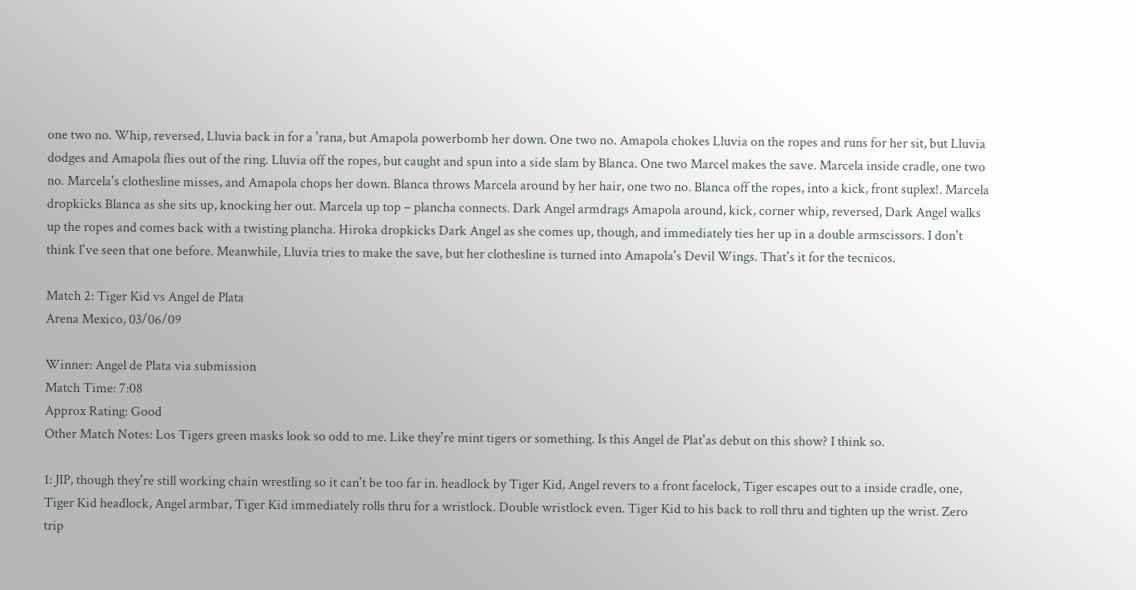one two no. Whip, reversed, Lluvia back in for a 'rana, but Amapola powerbomb her down. One two no. Amapola chokes Lluvia on the ropes and runs for her sit, but Lluvia dodges and Amapola flies out of the ring. Lluvia off the ropes, but caught and spun into a side slam by Blanca. One two Marcel makes the save. Marcela inside cradle, one two no. Marcela's clothesline misses, and Amapola chops her down. Blanca throws Marcela around by her hair, one two no. Blanca off the ropes, into a kick, front suplex!. Marcela dropkicks Blanca as she sits up, knocking her out. Marcela up top – plancha connects. Dark Angel armdrags Amapola around, kick, corner whip, reversed, Dark Angel walks up the ropes and comes back with a twisting plancha. Hiroka dropkicks Dark Angel as she comes up, though, and immediately ties her up in a double armscissors. I don't think I've seen that one before. Meanwhile, Lluvia tries to make the save, but her clothesline is turned into Amapola's Devil Wings. That's it for the tecnicos.

Match 2: Tiger Kid vs Angel de Plata
Arena Mexico, 03/06/09

Winner: Angel de Plata via submission
Match Time: 7:08
Approx Rating: Good
Other Match Notes: Los Tigers green masks look so odd to me. Like they're mint tigers or something. Is this Angel de Plat'as debut on this show? I think so.

1: JIP, though they're still working chain wrestling so it can't be too far in. headlock by Tiger Kid, Angel revers to a front facelock, Tiger escapes out to a inside cradle, one, Tiger Kid headlock, Angel armbar, Tiger Kid immediately rolls thru for a wristlock. Double wristlock even. Tiger Kid to his back to roll thru and tighten up the wrist. Zero trip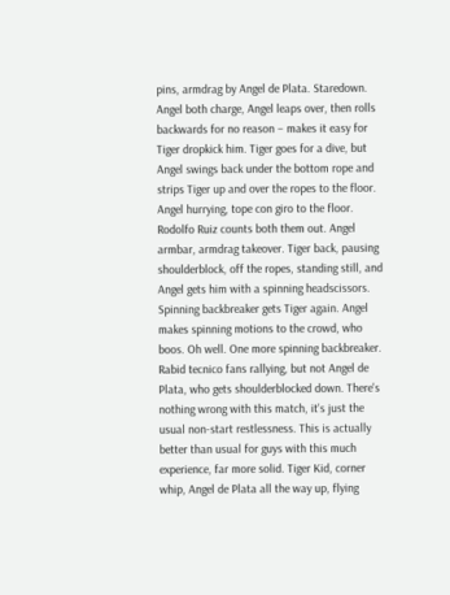pins, armdrag by Angel de Plata. Staredown. Angel both charge, Angel leaps over, then rolls backwards for no reason – makes it easy for Tiger dropkick him. Tiger goes for a dive, but Angel swings back under the bottom rope and strips Tiger up and over the ropes to the floor. Angel hurrying, tope con giro to the floor. Rodolfo Ruiz counts both them out. Angel armbar, armdrag takeover. Tiger back, pausing shoulderblock, off the ropes, standing still, and Angel gets him with a spinning headscissors. Spinning backbreaker gets Tiger again. Angel makes spinning motions to the crowd, who boos. Oh well. One more spinning backbreaker. Rabid tecnico fans rallying, but not Angel de Plata, who gets shoulderblocked down. There's nothing wrong with this match, it's just the usual non-start restlessness. This is actually better than usual for guys with this much experience, far more solid. Tiger Kid, corner whip, Angel de Plata all the way up, flying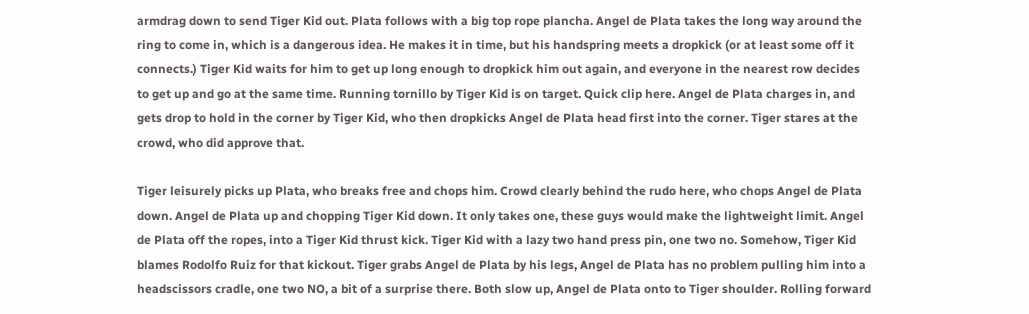armdrag down to send Tiger Kid out. Plata follows with a big top rope plancha. Angel de Plata takes the long way around the ring to come in, which is a dangerous idea. He makes it in time, but his handspring meets a dropkick (or at least some off it connects.) Tiger Kid waits for him to get up long enough to dropkick him out again, and everyone in the nearest row decides to get up and go at the same time. Running tornillo by Tiger Kid is on target. Quick clip here. Angel de Plata charges in, and gets drop to hold in the corner by Tiger Kid, who then dropkicks Angel de Plata head first into the corner. Tiger stares at the crowd, who did approve that.

Tiger leisurely picks up Plata, who breaks free and chops him. Crowd clearly behind the rudo here, who chops Angel de Plata down. Angel de Plata up and chopping Tiger Kid down. It only takes one, these guys would make the lightweight limit. Angel de Plata off the ropes, into a Tiger Kid thrust kick. Tiger Kid with a lazy two hand press pin, one two no. Somehow, Tiger Kid blames Rodolfo Ruiz for that kickout. Tiger grabs Angel de Plata by his legs, Angel de Plata has no problem pulling him into a headscissors cradle, one two NO, a bit of a surprise there. Both slow up, Angel de Plata onto to Tiger shoulder. Rolling forward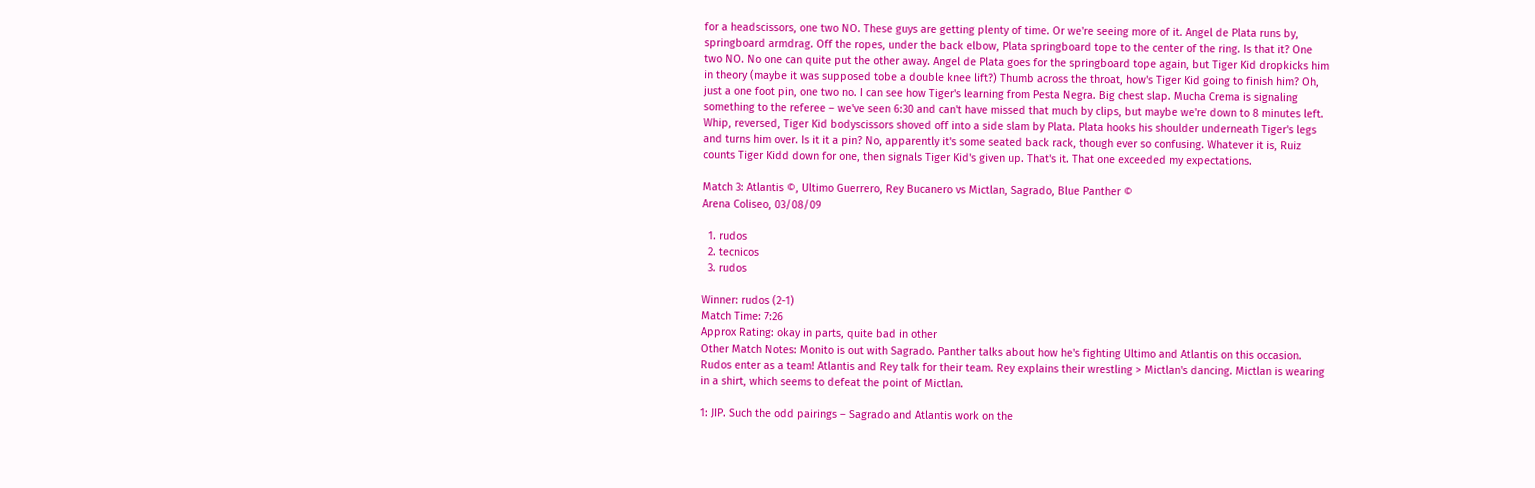for a headscissors, one two NO. These guys are getting plenty of time. Or we're seeing more of it. Angel de Plata runs by, springboard armdrag. Off the ropes, under the back elbow, Plata springboard tope to the center of the ring. Is that it? One two NO. No one can quite put the other away. Angel de Plata goes for the springboard tope again, but Tiger Kid dropkicks him in theory (maybe it was supposed tobe a double knee lift?) Thumb across the throat, how's Tiger Kid going to finish him? Oh, just a one foot pin, one two no. I can see how Tiger's learning from Pesta Negra. Big chest slap. Mucha Crema is signaling something to the referee – we've seen 6:30 and can't have missed that much by clips, but maybe we're down to 8 minutes left. Whip, reversed, Tiger Kid bodyscissors shoved off into a side slam by Plata. Plata hooks his shoulder underneath Tiger's legs and turns him over. Is it it a pin? No, apparently it's some seated back rack, though ever so confusing. Whatever it is, Ruiz counts Tiger Kidd down for one, then signals Tiger Kid's given up. That's it. That one exceeded my expectations.

Match 3: Atlantis ©, Ultimo Guerrero, Rey Bucanero vs Mictlan, Sagrado, Blue Panther ©
Arena Coliseo, 03/08/09

  1. rudos
  2. tecnicos
  3. rudos

Winner: rudos (2-1)
Match Time: 7:26
Approx Rating: okay in parts, quite bad in other
Other Match Notes: Monito is out with Sagrado. Panther talks about how he's fighting Ultimo and Atlantis on this occasion. Rudos enter as a team! Atlantis and Rey talk for their team. Rey explains their wrestling > Mictlan's dancing. Mictlan is wearing in a shirt, which seems to defeat the point of Mictlan.

1: JIP. Such the odd pairings – Sagrado and Atlantis work on the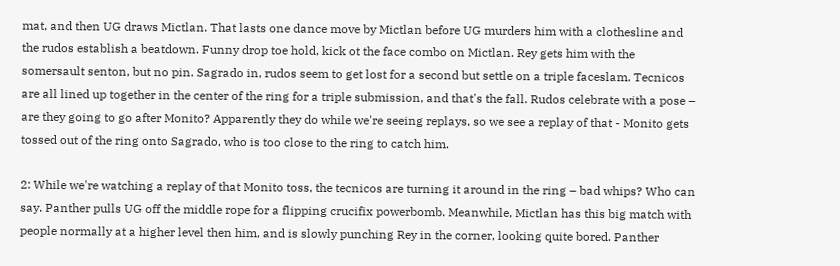mat, and then UG draws Mictlan. That lasts one dance move by Mictlan before UG murders him with a clothesline and the rudos establish a beatdown. Funny drop toe hold, kick ot the face combo on Mictlan. Rey gets him with the somersault senton, but no pin. Sagrado in, rudos seem to get lost for a second but settle on a triple faceslam. Tecnicos are all lined up together in the center of the ring for a triple submission, and that's the fall. Rudos celebrate with a pose – are they going to go after Monito? Apparently they do while we're seeing replays, so we see a replay of that - Monito gets tossed out of the ring onto Sagrado, who is too close to the ring to catch him.

2: While we're watching a replay of that Monito toss, the tecnicos are turning it around in the ring – bad whips? Who can say. Panther pulls UG off the middle rope for a flipping crucifix powerbomb. Meanwhile, Mictlan has this big match with people normally at a higher level then him, and is slowly punching Rey in the corner, looking quite bored. Panther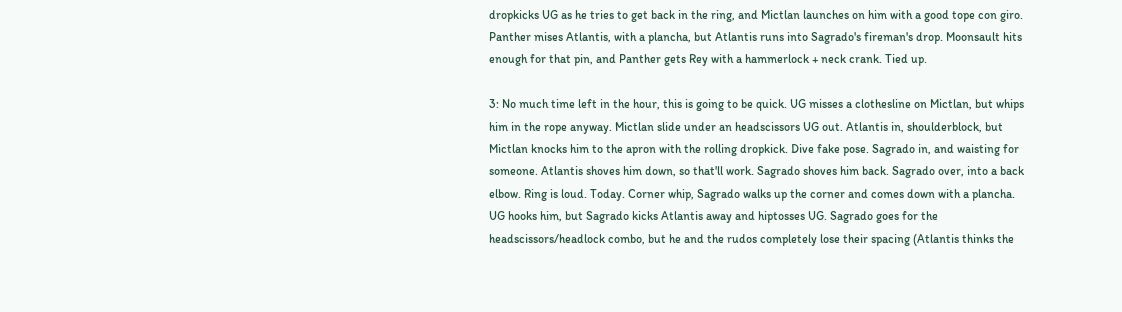dropkicks UG as he tries to get back in the ring, and Mictlan launches on him with a good tope con giro. Panther mises Atlantis, with a plancha, but Atlantis runs into Sagrado's fireman's drop. Moonsault hits enough for that pin, and Panther gets Rey with a hammerlock + neck crank. Tied up.

3: No much time left in the hour, this is going to be quick. UG misses a clothesline on Mictlan, but whips him in the rope anyway. Mictlan slide under an headscissors UG out. Atlantis in, shoulderblock, but Mictlan knocks him to the apron with the rolling dropkick. Dive fake pose. Sagrado in, and waisting for someone. Atlantis shoves him down, so that'll work. Sagrado shoves him back. Sagrado over, into a back elbow. Ring is loud. Today. Corner whip, Sagrado walks up the corner and comes down with a plancha. UG hooks him, but Sagrado kicks Atlantis away and hiptosses UG. Sagrado goes for the headscissors/headlock combo, but he and the rudos completely lose their spacing (Atlantis thinks the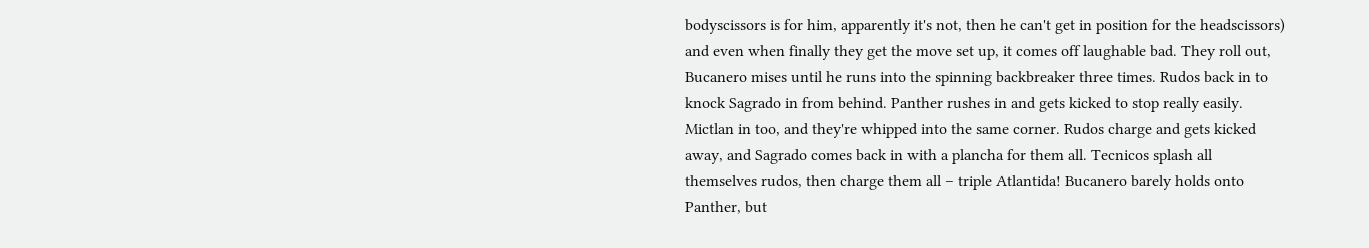bodyscissors is for him, apparently it's not, then he can't get in position for the headscissors) and even when finally they get the move set up, it comes off laughable bad. They roll out, Bucanero mises until he runs into the spinning backbreaker three times. Rudos back in to knock Sagrado in from behind. Panther rushes in and gets kicked to stop really easily. Mictlan in too, and they're whipped into the same corner. Rudos charge and gets kicked away, and Sagrado comes back in with a plancha for them all. Tecnicos splash all themselves rudos, then charge them all – triple Atlantida! Bucanero barely holds onto Panther, but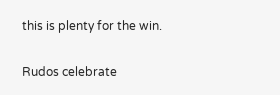this is plenty for the win.

Rudos celebrate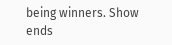being winners. Show ends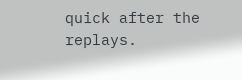quick after the replays.